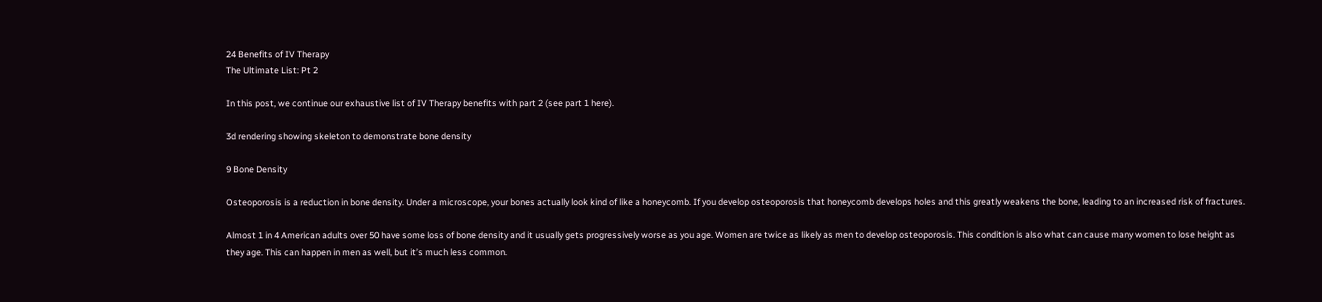24 Benefits of IV Therapy
The Ultimate List: Pt 2

In this post, we continue our exhaustive list of IV Therapy benefits with part 2 (see part 1 here).

3d rendering showing skeleton to demonstrate bone density

9 Bone Density

Osteoporosis is a reduction in bone density. Under a microscope, your bones actually look kind of like a honeycomb. If you develop osteoporosis that honeycomb develops holes and this greatly weakens the bone, leading to an increased risk of fractures.

Almost 1 in 4 American adults over 50 have some loss of bone density and it usually gets progressively worse as you age. Women are twice as likely as men to develop osteoporosis. This condition is also what can cause many women to lose height as they age. This can happen in men as well, but it’s much less common.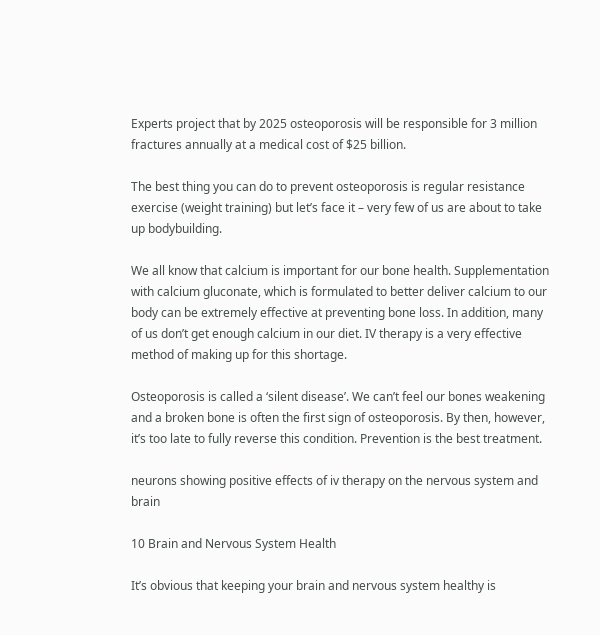Experts project that by 2025 osteoporosis will be responsible for 3 million fractures annually at a medical cost of $25 billion.

The best thing you can do to prevent osteoporosis is regular resistance exercise (weight training) but let’s face it – very few of us are about to take up bodybuilding.

We all know that calcium is important for our bone health. Supplementation with calcium gluconate, which is formulated to better deliver calcium to our body can be extremely effective at preventing bone loss. In addition, many of us don’t get enough calcium in our diet. IV therapy is a very effective method of making up for this shortage.

Osteoporosis is called a ‘silent disease’. We can’t feel our bones weakening and a broken bone is often the first sign of osteoporosis. By then, however, it’s too late to fully reverse this condition. Prevention is the best treatment.

neurons showing positive effects of iv therapy on the nervous system and brain

10 Brain and Nervous System Health

It’s obvious that keeping your brain and nervous system healthy is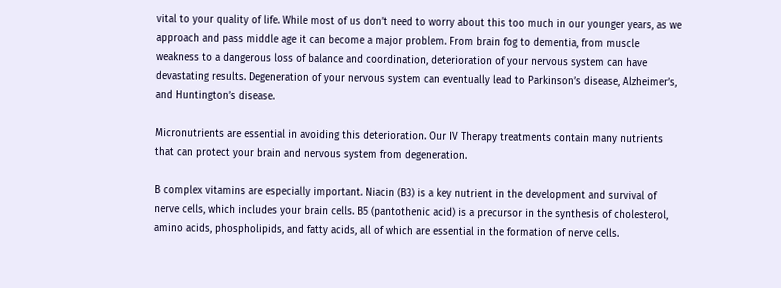vital to your quality of life. While most of us don’t need to worry about this too much in our younger years, as we approach and pass middle age it can become a major problem. From brain fog to dementia, from muscle weakness to a dangerous loss of balance and coordination, deterioration of your nervous system can have devastating results. Degeneration of your nervous system can eventually lead to Parkinson’s disease, Alzheimer’s, and Huntington’s disease.

Micronutrients are essential in avoiding this deterioration. Our IV Therapy treatments contain many nutrients that can protect your brain and nervous system from degeneration.

B complex vitamins are especially important. Niacin (B3) is a key nutrient in the development and survival of nerve cells, which includes your brain cells. B5 (pantothenic acid) is a precursor in the synthesis of cholesterol, amino acids, phospholipids, and fatty acids, all of which are essential in the formation of nerve cells.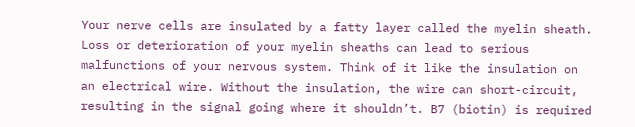Your nerve cells are insulated by a fatty layer called the myelin sheath. Loss or deterioration of your myelin sheaths can lead to serious malfunctions of your nervous system. Think of it like the insulation on an electrical wire. Without the insulation, the wire can short-circuit, resulting in the signal going where it shouldn’t. B7 (biotin) is required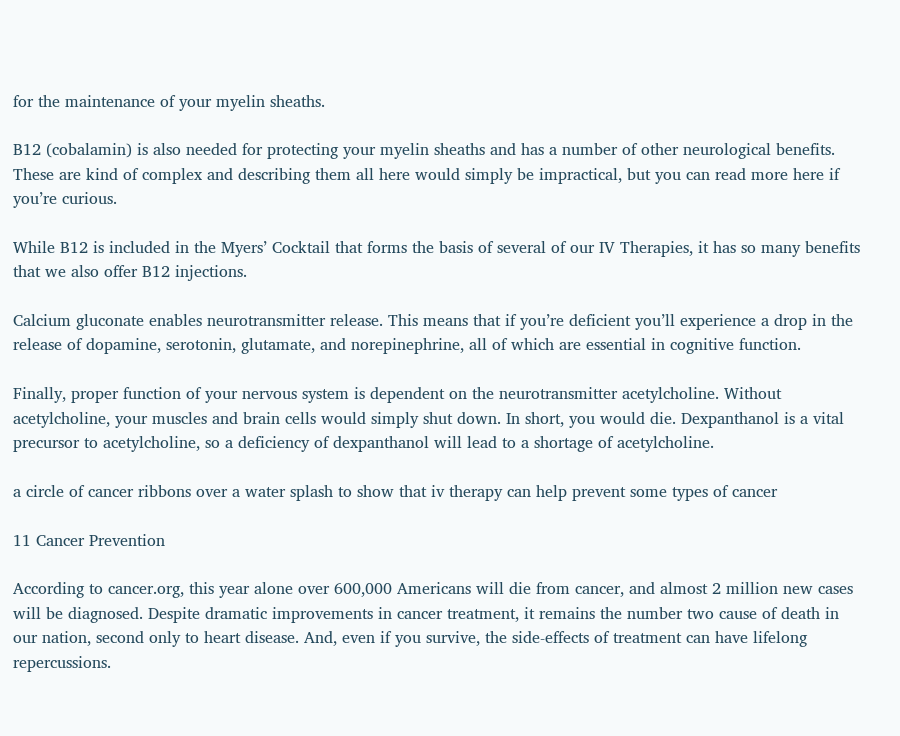for the maintenance of your myelin sheaths.

B12 (cobalamin) is also needed for protecting your myelin sheaths and has a number of other neurological benefits. These are kind of complex and describing them all here would simply be impractical, but you can read more here if you’re curious.

While B12 is included in the Myers’ Cocktail that forms the basis of several of our IV Therapies, it has so many benefits that we also offer B12 injections.

Calcium gluconate enables neurotransmitter release. This means that if you’re deficient you’ll experience a drop in the release of dopamine, serotonin, glutamate, and norepinephrine, all of which are essential in cognitive function.

Finally, proper function of your nervous system is dependent on the neurotransmitter acetylcholine. Without acetylcholine, your muscles and brain cells would simply shut down. In short, you would die. Dexpanthanol is a vital precursor to acetylcholine, so a deficiency of dexpanthanol will lead to a shortage of acetylcholine.

a circle of cancer ribbons over a water splash to show that iv therapy can help prevent some types of cancer

11 Cancer Prevention

According to cancer.org, this year alone over 600,000 Americans will die from cancer, and almost 2 million new cases will be diagnosed. Despite dramatic improvements in cancer treatment, it remains the number two cause of death in our nation, second only to heart disease. And, even if you survive, the side-effects of treatment can have lifelong repercussions.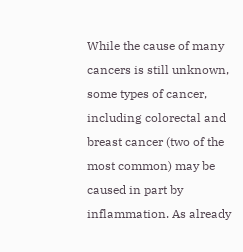While the cause of many cancers is still unknown, some types of cancer, including colorectal and breast cancer (two of the most common) may be caused in part by inflammation. As already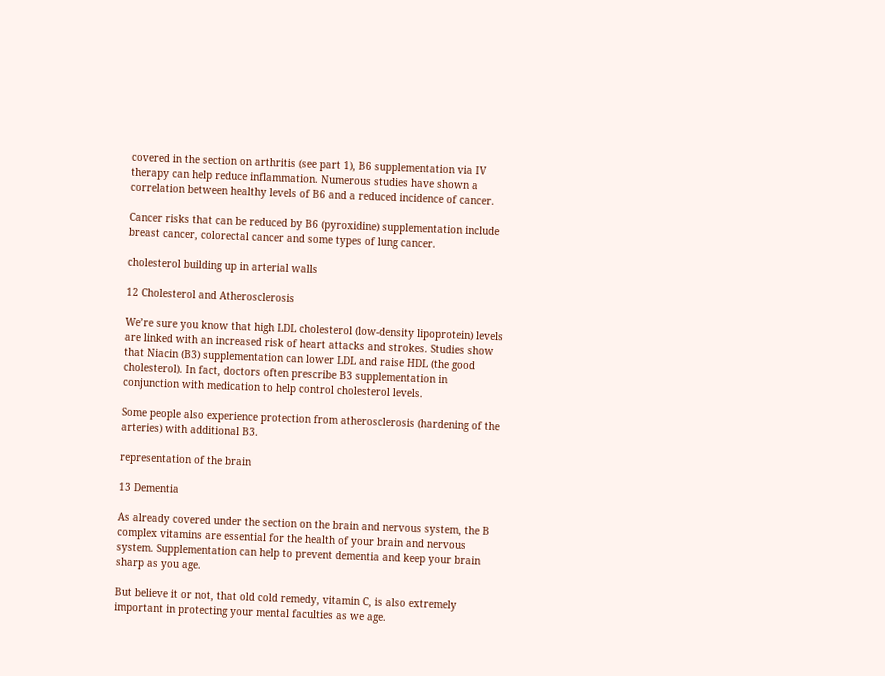covered in the section on arthritis (see part 1), B6 supplementation via IV therapy can help reduce inflammation. Numerous studies have shown a correlation between healthy levels of B6 and a reduced incidence of cancer.

Cancer risks that can be reduced by B6 (pyroxidine) supplementation include breast cancer, colorectal cancer and some types of lung cancer.

cholesterol building up in arterial walls

12 Cholesterol and Atherosclerosis

We’re sure you know that high LDL cholesterol (low-density lipoprotein) levels are linked with an increased risk of heart attacks and strokes. Studies show that Niacin (B3) supplementation can lower LDL and raise HDL (the good cholesterol). In fact, doctors often prescribe B3 supplementation in conjunction with medication to help control cholesterol levels.

Some people also experience protection from atherosclerosis (hardening of the arteries) with additional B3.

representation of the brain

13 Dementia

As already covered under the section on the brain and nervous system, the B complex vitamins are essential for the health of your brain and nervous system. Supplementation can help to prevent dementia and keep your brain sharp as you age.

But believe it or not, that old cold remedy, vitamin C, is also extremely important in protecting your mental faculties as we age.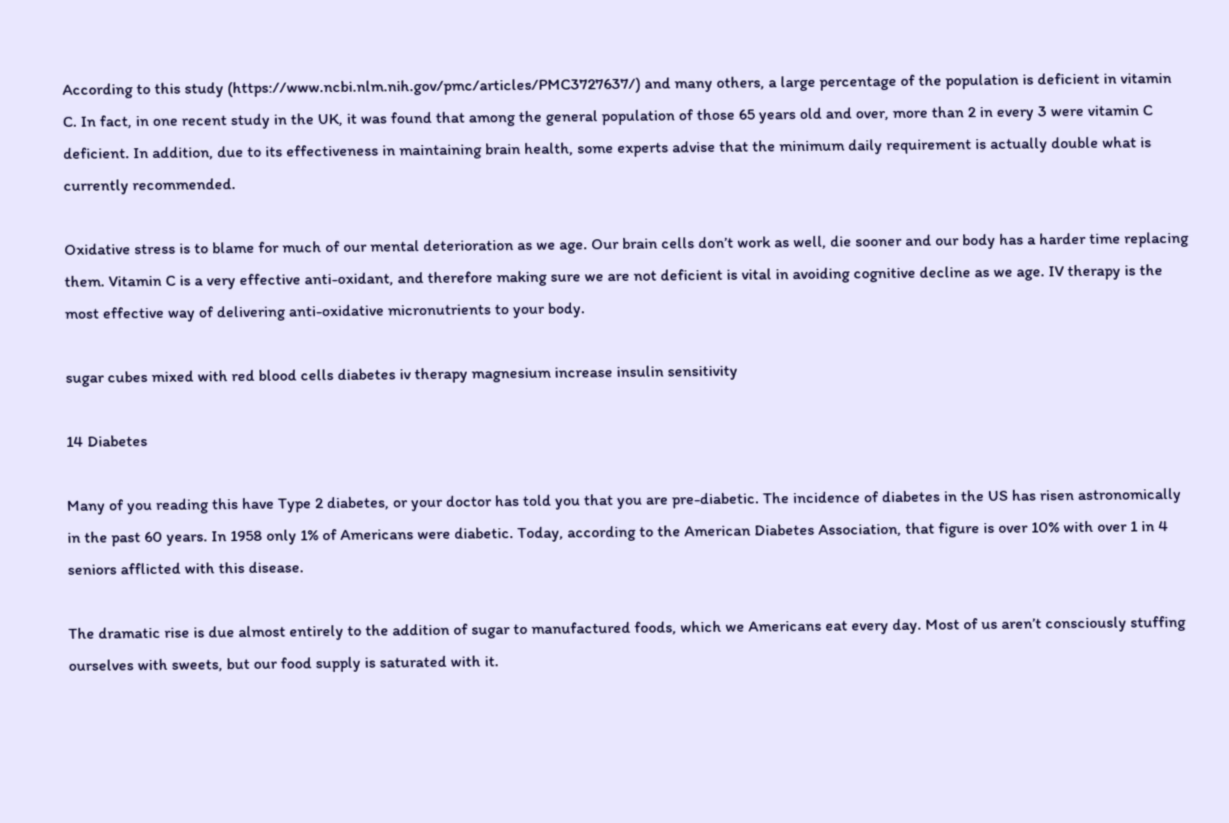According to this study (https://www.ncbi.nlm.nih.gov/pmc/articles/PMC3727637/) and many others, a large percentage of the population is deficient in vitamin C. In fact, in one recent study in the UK, it was found that among the general population of those 65 years old and over, more than 2 in every 3 were vitamin C deficient. In addition, due to its effectiveness in maintaining brain health, some experts advise that the minimum daily requirement is actually double what is currently recommended.

Oxidative stress is to blame for much of our mental deterioration as we age. Our brain cells don’t work as well, die sooner and our body has a harder time replacing them. Vitamin C is a very effective anti-oxidant, and therefore making sure we are not deficient is vital in avoiding cognitive decline as we age. IV therapy is the most effective way of delivering anti-oxidative micronutrients to your body.

sugar cubes mixed with red blood cells diabetes iv therapy magnesium increase insulin sensitivity

14 Diabetes

Many of you reading this have Type 2 diabetes, or your doctor has told you that you are pre-diabetic. The incidence of diabetes in the US has risen astronomically in the past 60 years. In 1958 only 1% of Americans were diabetic. Today, according to the American Diabetes Association, that figure is over 10% with over 1 in 4 seniors afflicted with this disease.

The dramatic rise is due almost entirely to the addition of sugar to manufactured foods, which we Americans eat every day. Most of us aren’t consciously stuffing ourselves with sweets, but our food supply is saturated with it.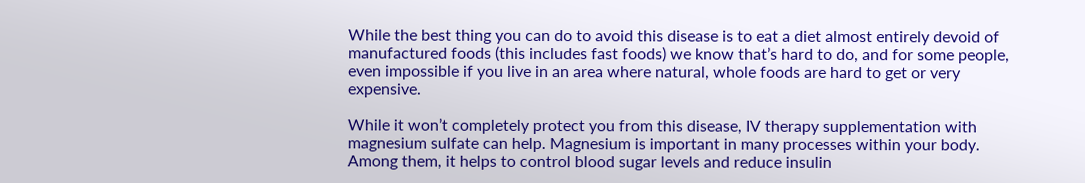While the best thing you can do to avoid this disease is to eat a diet almost entirely devoid of manufactured foods (this includes fast foods) we know that’s hard to do, and for some people, even impossible if you live in an area where natural, whole foods are hard to get or very expensive.

While it won’t completely protect you from this disease, IV therapy supplementation with magnesium sulfate can help. Magnesium is important in many processes within your body. Among them, it helps to control blood sugar levels and reduce insulin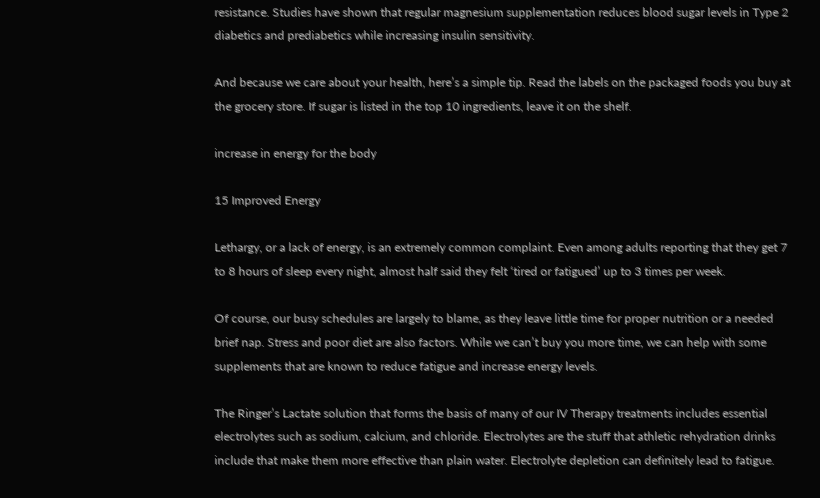resistance. Studies have shown that regular magnesium supplementation reduces blood sugar levels in Type 2 diabetics and prediabetics while increasing insulin sensitivity.

And because we care about your health, here’s a simple tip. Read the labels on the packaged foods you buy at the grocery store. If sugar is listed in the top 10 ingredients, leave it on the shelf.

increase in energy for the body

15 Improved Energy

Lethargy, or a lack of energy, is an extremely common complaint. Even among adults reporting that they get 7 to 8 hours of sleep every night, almost half said they felt ‘tired or fatigued’ up to 3 times per week.

Of course, our busy schedules are largely to blame, as they leave little time for proper nutrition or a needed brief nap. Stress and poor diet are also factors. While we can’t buy you more time, we can help with some supplements that are known to reduce fatigue and increase energy levels.

The Ringer’s Lactate solution that forms the basis of many of our IV Therapy treatments includes essential electrolytes such as sodium, calcium, and chloride. Electrolytes are the stuff that athletic rehydration drinks include that make them more effective than plain water. Electrolyte depletion can definitely lead to fatigue.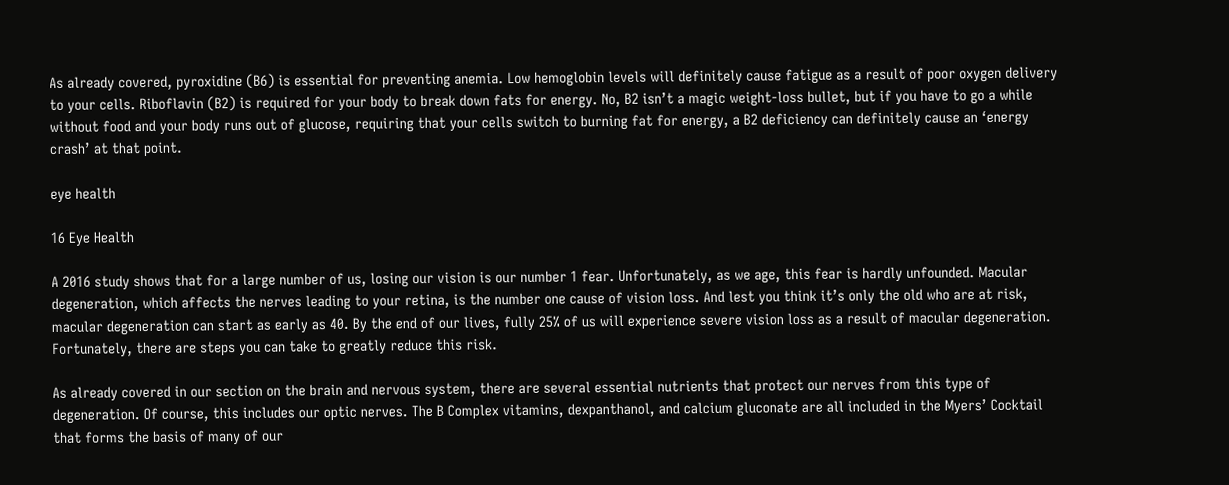As already covered, pyroxidine (B6) is essential for preventing anemia. Low hemoglobin levels will definitely cause fatigue as a result of poor oxygen delivery to your cells. Riboflavin (B2) is required for your body to break down fats for energy. No, B2 isn’t a magic weight-loss bullet, but if you have to go a while without food and your body runs out of glucose, requiring that your cells switch to burning fat for energy, a B2 deficiency can definitely cause an ‘energy crash’ at that point.

eye health

16 Eye Health

A 2016 study shows that for a large number of us, losing our vision is our number 1 fear. Unfortunately, as we age, this fear is hardly unfounded. Macular degeneration, which affects the nerves leading to your retina, is the number one cause of vision loss. And lest you think it’s only the old who are at risk, macular degeneration can start as early as 40. By the end of our lives, fully 25% of us will experience severe vision loss as a result of macular degeneration. Fortunately, there are steps you can take to greatly reduce this risk.

As already covered in our section on the brain and nervous system, there are several essential nutrients that protect our nerves from this type of degeneration. Of course, this includes our optic nerves. The B Complex vitamins, dexpanthanol, and calcium gluconate are all included in the Myers’ Cocktail that forms the basis of many of our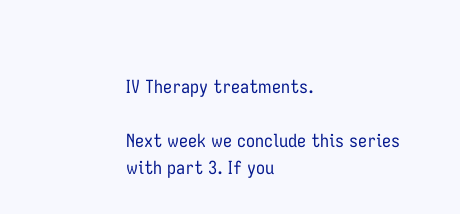IV Therapy treatments.

Next week we conclude this series with part 3. If you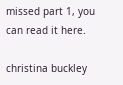missed part 1, you can read it here.

christina buckley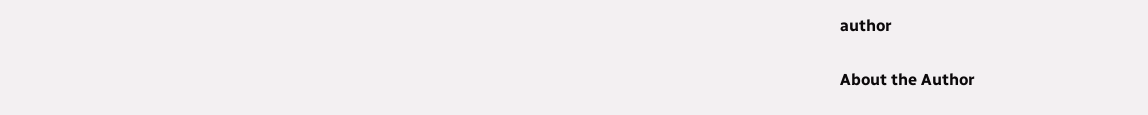author

About the Author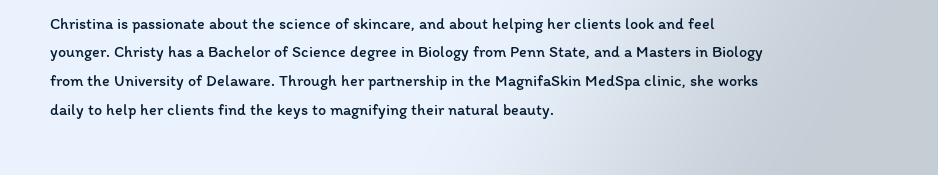Christina is passionate about the science of skincare, and about helping her clients look and feel younger. Christy has a Bachelor of Science degree in Biology from Penn State, and a Masters in Biology from the University of Delaware. Through her partnership in the MagnifaSkin MedSpa clinic, she works daily to help her clients find the keys to magnifying their natural beauty.